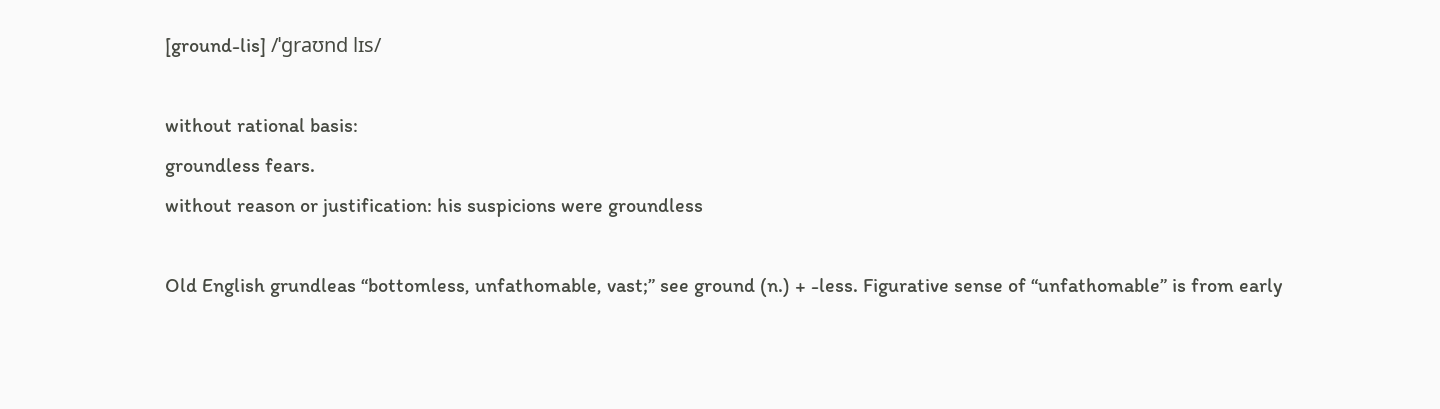[ground-lis] /ˈgraʊnd lɪs/

without rational basis:
groundless fears.
without reason or justification: his suspicions were groundless

Old English grundleas “bottomless, unfathomable, vast;” see ground (n.) + -less. Figurative sense of “unfathomable” is from early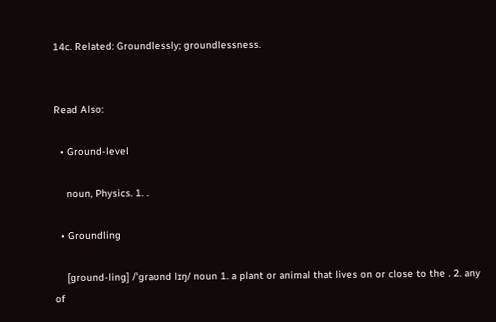14c. Related: Groundlessly; groundlessness.


Read Also:

  • Ground-level

    noun, Physics. 1. .

  • Groundling

    [ground-ling] /ˈgraʊnd lɪŋ/ noun 1. a plant or animal that lives on or close to the . 2. any of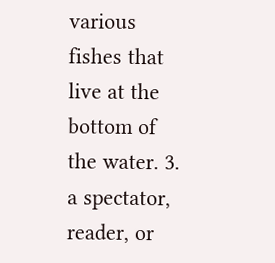various fishes that live at the bottom of the water. 3. a spectator, reader, or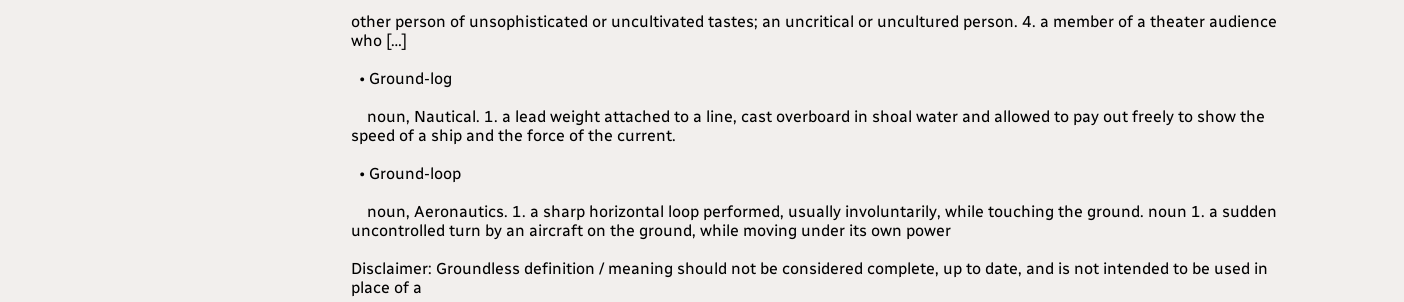other person of unsophisticated or uncultivated tastes; an uncritical or uncultured person. 4. a member of a theater audience who […]

  • Ground-log

    noun, Nautical. 1. a lead weight attached to a line, cast overboard in shoal water and allowed to pay out freely to show the speed of a ship and the force of the current.

  • Ground-loop

    noun, Aeronautics. 1. a sharp horizontal loop performed, usually involuntarily, while touching the ground. noun 1. a sudden uncontrolled turn by an aircraft on the ground, while moving under its own power

Disclaimer: Groundless definition / meaning should not be considered complete, up to date, and is not intended to be used in place of a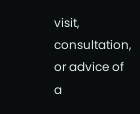visit, consultation, or advice of a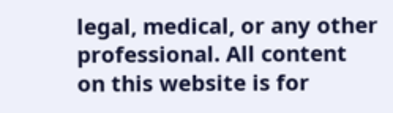legal, medical, or any other professional. All content on this website is for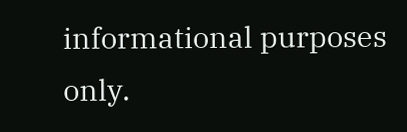informational purposes only.